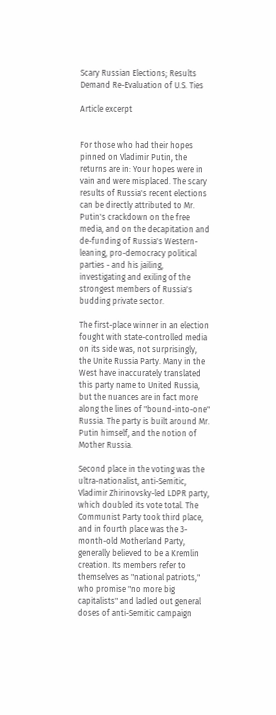Scary Russian Elections; Results Demand Re-Evaluation of U.S. Ties

Article excerpt


For those who had their hopes pinned on Vladimir Putin, the returns are in: Your hopes were in vain and were misplaced. The scary results of Russia's recent elections can be directly attributed to Mr. Putin's crackdown on the free media, and on the decapitation and de-funding of Russia's Western-leaning, pro-democracy political parties - and his jailing, investigating and exiling of the strongest members of Russia's budding private sector.

The first-place winner in an election fought with state-controlled media on its side was, not surprisingly, the Unite Russia Party. Many in the West have inaccurately translated this party name to United Russia, but the nuances are in fact more along the lines of "bound-into-one" Russia. The party is built around Mr. Putin himself, and the notion of Mother Russia.

Second place in the voting was the ultra-nationalist, anti-Semitic, Vladimir Zhirinovsky-led LDPR party, which doubled its vote total. The Communist Party took third place, and in fourth place was the 3-month-old Motherland Party, generally believed to be a Kremlin creation. Its members refer to themselves as "national patriots," who promise "no more big capitalists" and ladled out general doses of anti-Semitic campaign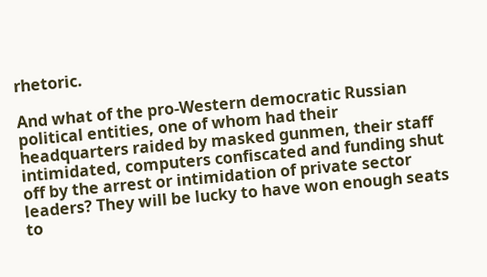rhetoric.

And what of the pro-Western democratic Russian political entities, one of whom had their headquarters raided by masked gunmen, their staff intimidated, computers confiscated and funding shut off by the arrest or intimidation of private sector leaders? They will be lucky to have won enough seats to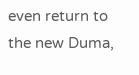even return to the new Duma,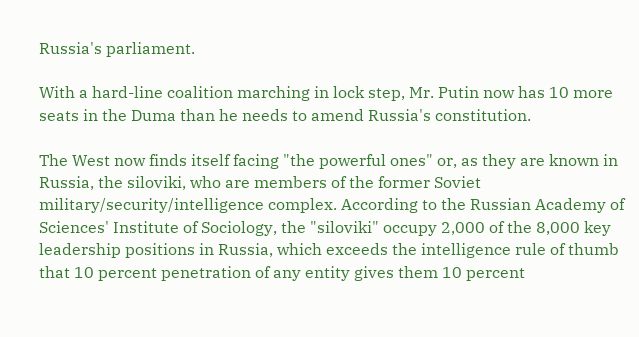Russia's parliament.

With a hard-line coalition marching in lock step, Mr. Putin now has 10 more seats in the Duma than he needs to amend Russia's constitution.

The West now finds itself facing "the powerful ones" or, as they are known in Russia, the siloviki, who are members of the former Soviet military/security/intelligence complex. According to the Russian Academy of Sciences' Institute of Sociology, the "siloviki" occupy 2,000 of the 8,000 key leadership positions in Russia, which exceeds the intelligence rule of thumb that 10 percent penetration of any entity gives them 10 percent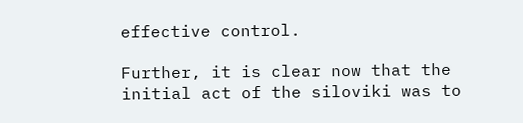effective control.

Further, it is clear now that the initial act of the siloviki was to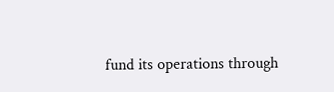fund its operations through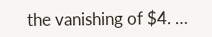the vanishing of $4. …